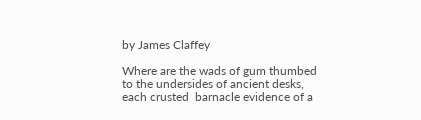by James Claffey

Where are the wads of gum thumbed to the undersides of ancient desks, each crusted  barnacle evidence of a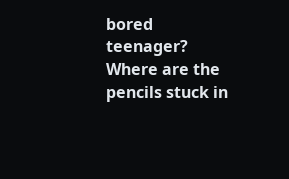bored teenager? Where are the pencils stuck in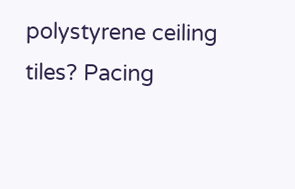polystyrene ceiling tiles? Pacing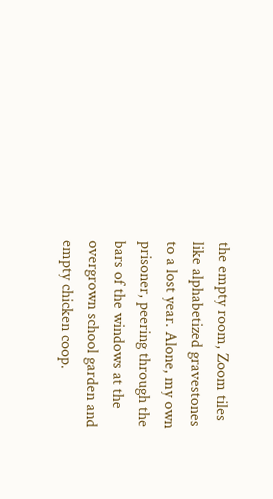the empty room, Zoom tiles like alphabetized gravestones to a lost year. Alone, my own prisoner, peering through the bars of the windows at the overgrown school garden and empty chicken coop.